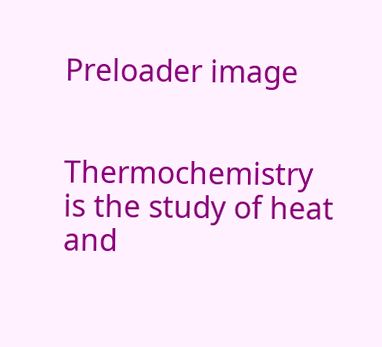Preloader image


Thermochemistry is the study of heat and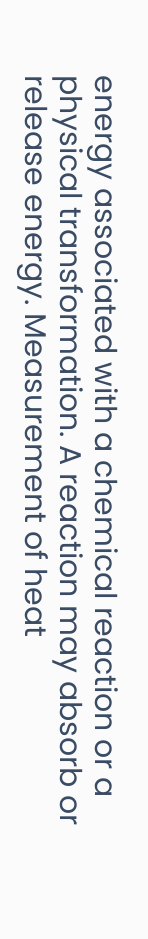energy associated with a chemical reaction or a physical transformation. A reaction may absorb or release energy. Measurement of heat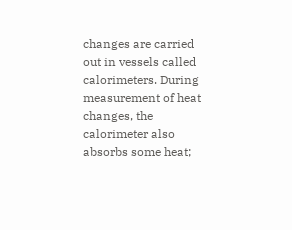changes are carried out in vessels called calorimeters. During measurement of heat changes, the calorimeter also absorbs some heat;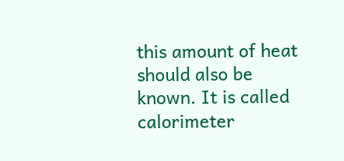this amount of heat should also be known. It is called calorimeter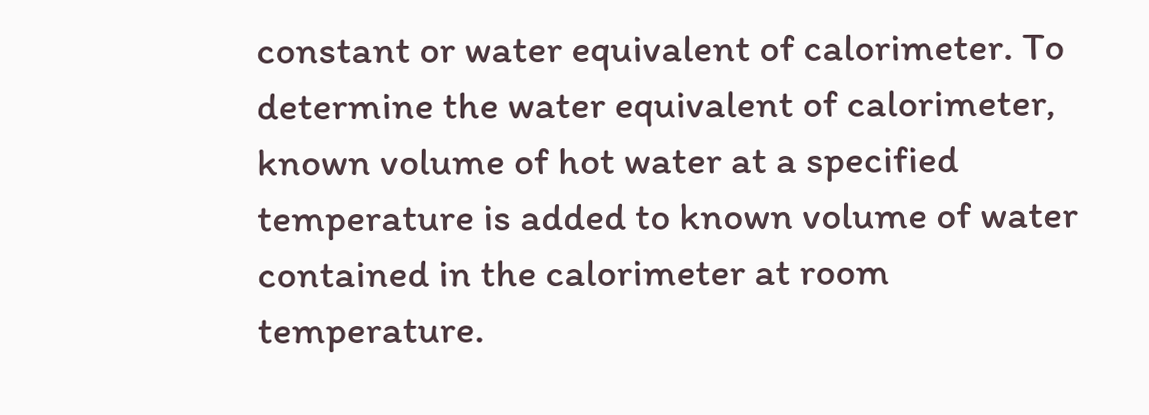constant or water equivalent of calorimeter. To determine the water equivalent of calorimeter, known volume of hot water at a specified temperature is added to known volume of water contained in the calorimeter at room temperature.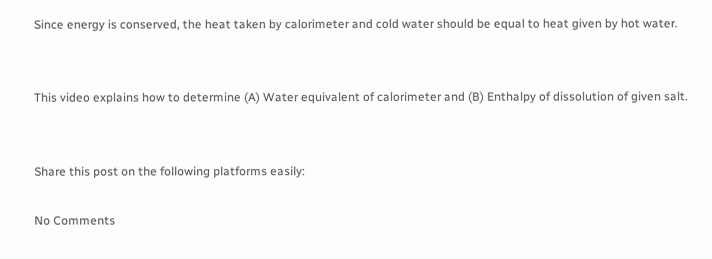Since energy is conserved, the heat taken by calorimeter and cold water should be equal to heat given by hot water.


This video explains how to determine (A) Water equivalent of calorimeter and (B) Enthalpy of dissolution of given salt.


Share this post on the following platforms easily:

No Comments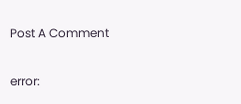Post A Comment

error: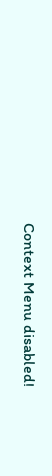Context Menu disabled!